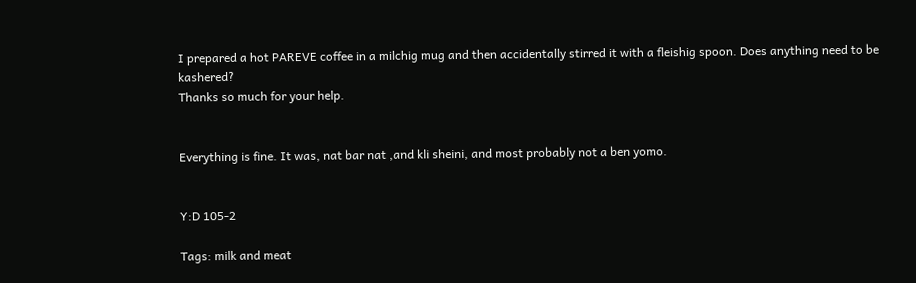I prepared a hot PAREVE coffee in a milchig mug and then accidentally stirred it with a fleishig spoon. Does anything need to be kashered?
Thanks so much for your help.


Everything is fine. It was, nat bar nat ,and kli sheini, and most probably not a ben yomo.


Y:D 105-2

Tags: milk and meat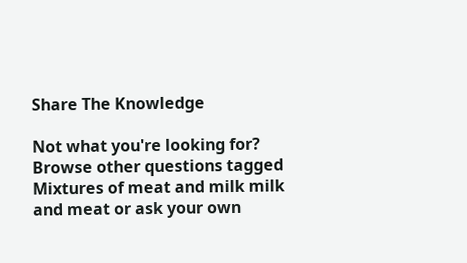Share The Knowledge

Not what you're looking for? Browse other questions tagged Mixtures of meat and milk milk and meat or ask your own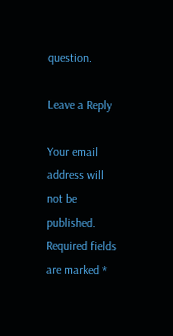question.

Leave a Reply

Your email address will not be published. Required fields are marked *